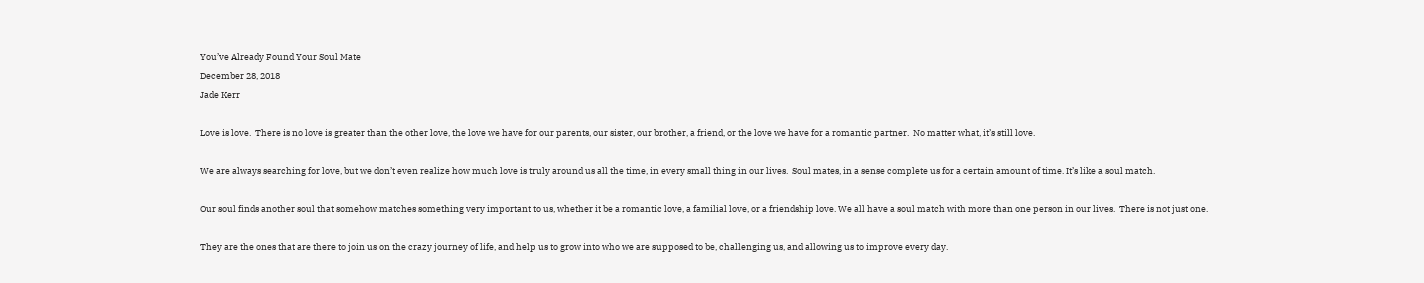You’ve Already Found Your Soul Mate
December 28, 2018
Jade Kerr

Love is love.  There is no love is greater than the other love, the love we have for our parents, our sister, our brother, a friend, or the love we have for a romantic partner.  No matter what, it’s still love.

We are always searching for love, but we don’t even realize how much love is truly around us all the time, in every small thing in our lives.  Soul mates, in a sense complete us for a certain amount of time. It’s like a soul match.

Our soul finds another soul that somehow matches something very important to us, whether it be a romantic love, a familial love, or a friendship love. We all have a soul match with more than one person in our lives.  There is not just one.

They are the ones that are there to join us on the crazy journey of life, and help us to grow into who we are supposed to be, challenging us, and allowing us to improve every day.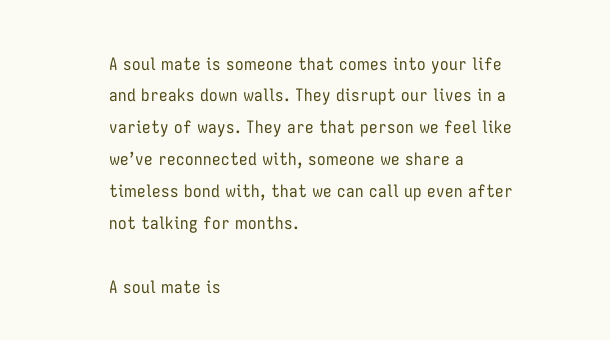A soul mate is someone that comes into your life and breaks down walls. They disrupt our lives in a variety of ways. They are that person we feel like we’ve reconnected with, someone we share a timeless bond with, that we can call up even after not talking for months.

A soul mate is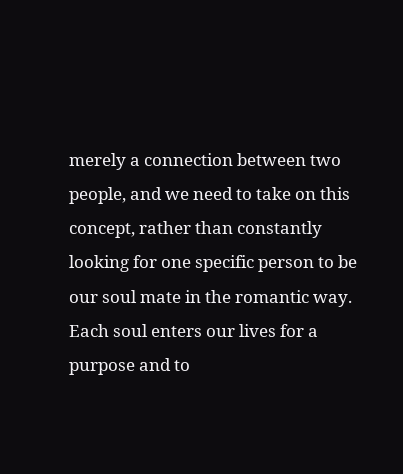merely a connection between two people, and we need to take on this concept, rather than constantly looking for one specific person to be our soul mate in the romantic way.  Each soul enters our lives for a purpose and to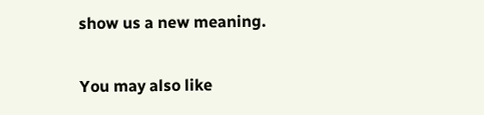show us a new meaning.

You may also like